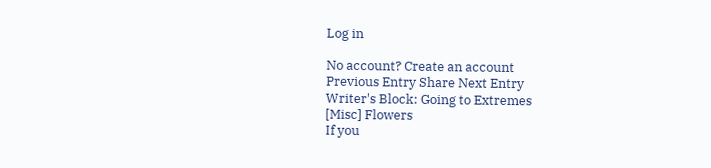Log in

No account? Create an account
Previous Entry Share Next Entry
Writer's Block: Going to Extremes
[Misc] Flowers
If you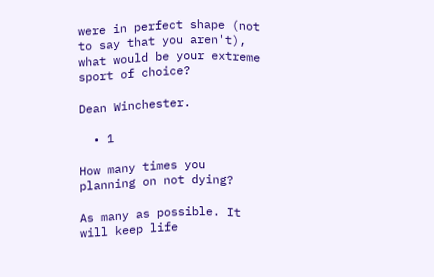were in perfect shape (not to say that you aren't), what would be your extreme sport of choice?

Dean Winchester.

  • 1

How many times you planning on not dying?

As many as possible. It will keep life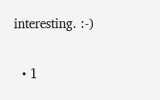interesting. :-)

  • 1